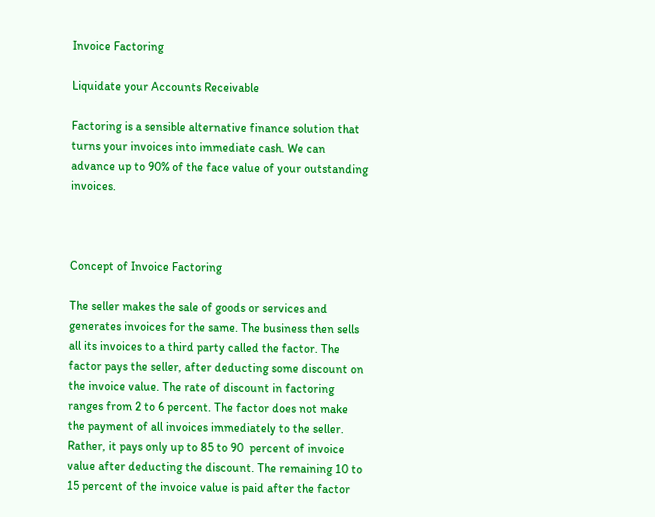Invoice Factoring

Liquidate your Accounts Receivable

Factoring is a sensible alternative finance solution that turns your invoices into immediate cash. We can advance up to 90% of the face value of your outstanding invoices.



Concept of Invoice Factoring

The seller makes the sale of goods or services and generates invoices for the same. The business then sells all its invoices to a third party called the factor. The factor pays the seller, after deducting some discount on the invoice value. The rate of discount in factoring ranges from 2 to 6 percent. The factor does not make the payment of all invoices immediately to the seller. Rather, it pays only up to 85 to 90  percent of invoice value after deducting the discount. The remaining 10 to 15 percent of the invoice value is paid after the factor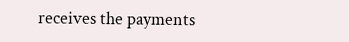receives the payments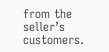from the seller’s customers.